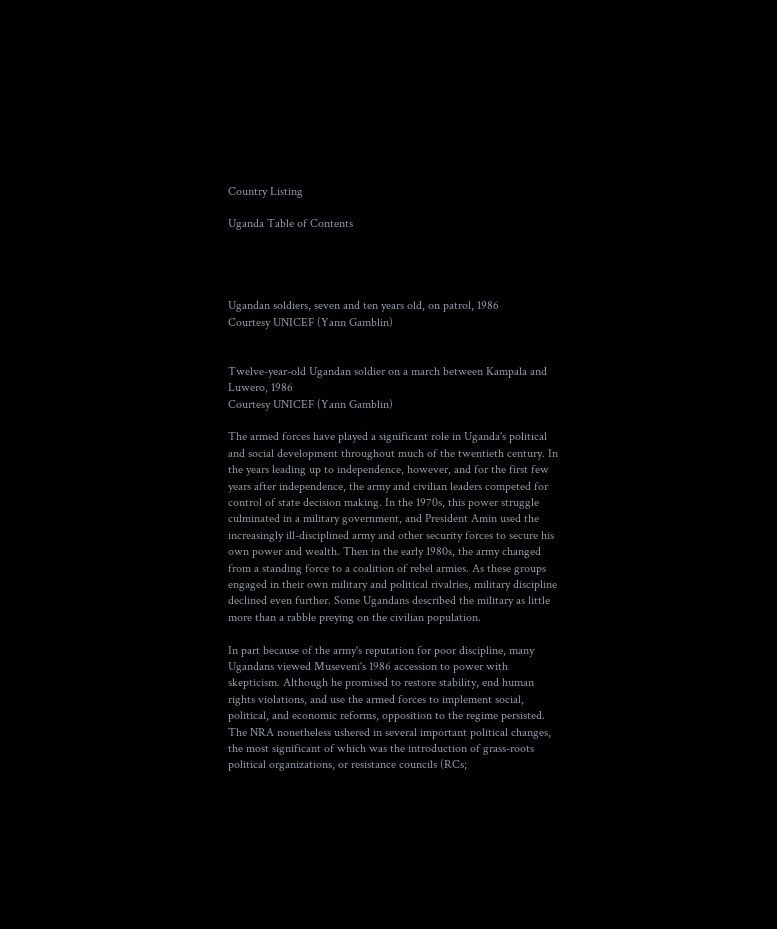Country Listing

Uganda Table of Contents




Ugandan soldiers, seven and ten years old, on patrol, 1986
Courtesy UNICEF (Yann Gamblin)


Twelve-year-old Ugandan soldier on a march between Kampala and Luwero, 1986
Courtesy UNICEF (Yann Gamblin)

The armed forces have played a significant role in Uganda's political and social development throughout much of the twentieth century. In the years leading up to independence, however, and for the first few years after independence, the army and civilian leaders competed for control of state decision making. In the 1970s, this power struggle culminated in a military government, and President Amin used the increasingly ill-disciplined army and other security forces to secure his own power and wealth. Then in the early 1980s, the army changed from a standing force to a coalition of rebel armies. As these groups engaged in their own military and political rivalries, military discipline declined even further. Some Ugandans described the military as little more than a rabble preying on the civilian population.

In part because of the army's reputation for poor discipline, many Ugandans viewed Museveni's 1986 accession to power with skepticism. Although he promised to restore stability, end human rights violations, and use the armed forces to implement social, political, and economic reforms, opposition to the regime persisted. The NRA nonetheless ushered in several important political changes, the most significant of which was the introduction of grass-roots political organizations, or resistance councils (RCs;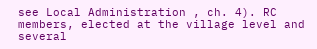see Local Administration , ch. 4). RC members, elected at the village level and several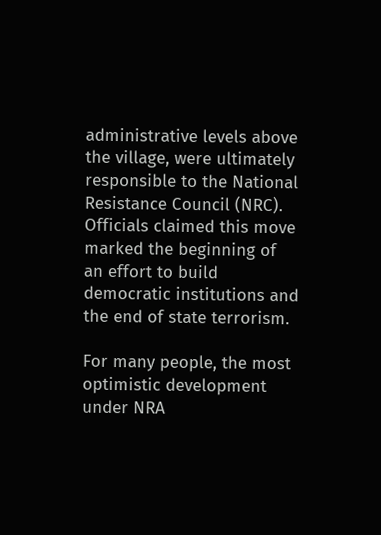administrative levels above the village, were ultimately responsible to the National Resistance Council (NRC). Officials claimed this move marked the beginning of an effort to build democratic institutions and the end of state terrorism.

For many people, the most optimistic development under NRA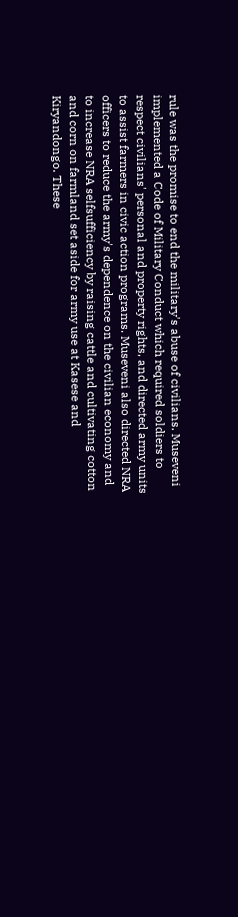rule was the promise to end the military's abuse of civilians. Museveni implemented a Code of Military Conduct which required soldiers to respect civilians' personal and property rights, and directed army units to assist farmers in civic action programs. Museveni also directed NRA officers to reduce the army's dependence on the civilian economy and to increase NRA selfsufficiency by raising cattle and cultivating cotton and corn on farmland set aside for army use at Kasese and Kiryandongo. These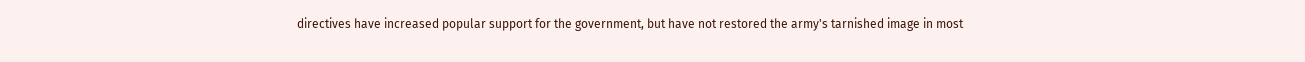directives have increased popular support for the government, but have not restored the army's tarnished image in most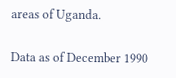areas of Uganda.

Data as of December 1990